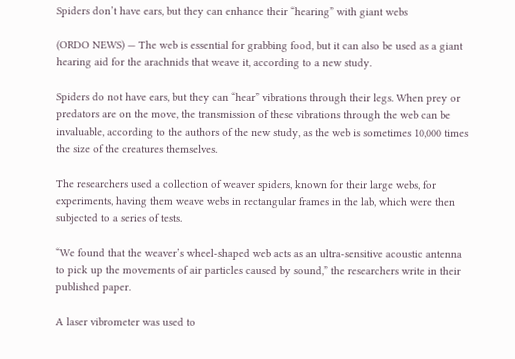Spiders don’t have ears, but they can enhance their “hearing” with giant webs

(ORDO NEWS) — The web is essential for grabbing food, but it can also be used as a giant hearing aid for the arachnids that weave it, according to a new study.

Spiders do not have ears, but they can “hear” vibrations through their legs. When prey or predators are on the move, the transmission of these vibrations through the web can be invaluable, according to the authors of the new study, as the web is sometimes 10,000 times the size of the creatures themselves.

The researchers used a collection of weaver spiders, known for their large webs, for experiments, having them weave webs in rectangular frames in the lab, which were then subjected to a series of tests.

“We found that the weaver’s wheel-shaped web acts as an ultra-sensitive acoustic antenna to pick up the movements of air particles caused by sound,” the researchers write in their published paper.

A laser vibrometer was used to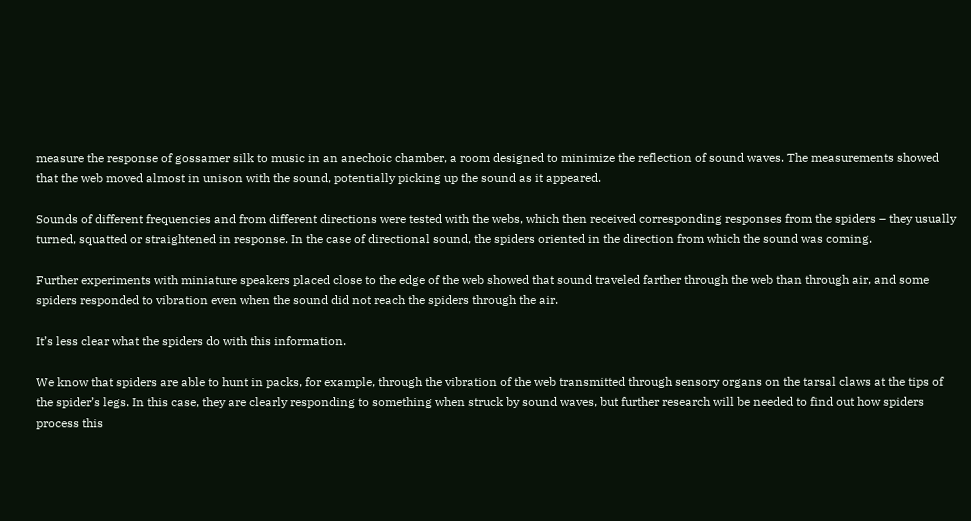measure the response of gossamer silk to music in an anechoic chamber, a room designed to minimize the reflection of sound waves. The measurements showed that the web moved almost in unison with the sound, potentially picking up the sound as it appeared.

Sounds of different frequencies and from different directions were tested with the webs, which then received corresponding responses from the spiders – they usually turned, squatted or straightened in response. In the case of directional sound, the spiders oriented in the direction from which the sound was coming.

Further experiments with miniature speakers placed close to the edge of the web showed that sound traveled farther through the web than through air, and some spiders responded to vibration even when the sound did not reach the spiders through the air.

It’s less clear what the spiders do with this information.

We know that spiders are able to hunt in packs, for example, through the vibration of the web transmitted through sensory organs on the tarsal claws at the tips of the spider’s legs. In this case, they are clearly responding to something when struck by sound waves, but further research will be needed to find out how spiders process this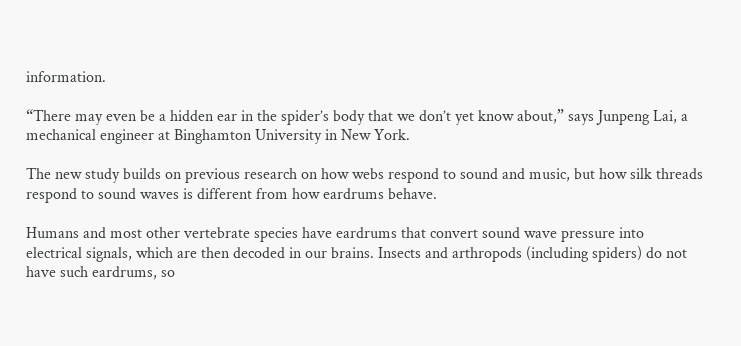information.

“There may even be a hidden ear in the spider’s body that we don’t yet know about,” says Junpeng Lai, a mechanical engineer at Binghamton University in New York.

The new study builds on previous research on how webs respond to sound and music, but how silk threads respond to sound waves is different from how eardrums behave.

Humans and most other vertebrate species have eardrums that convert sound wave pressure into electrical signals, which are then decoded in our brains. Insects and arthropods (including spiders) do not have such eardrums, so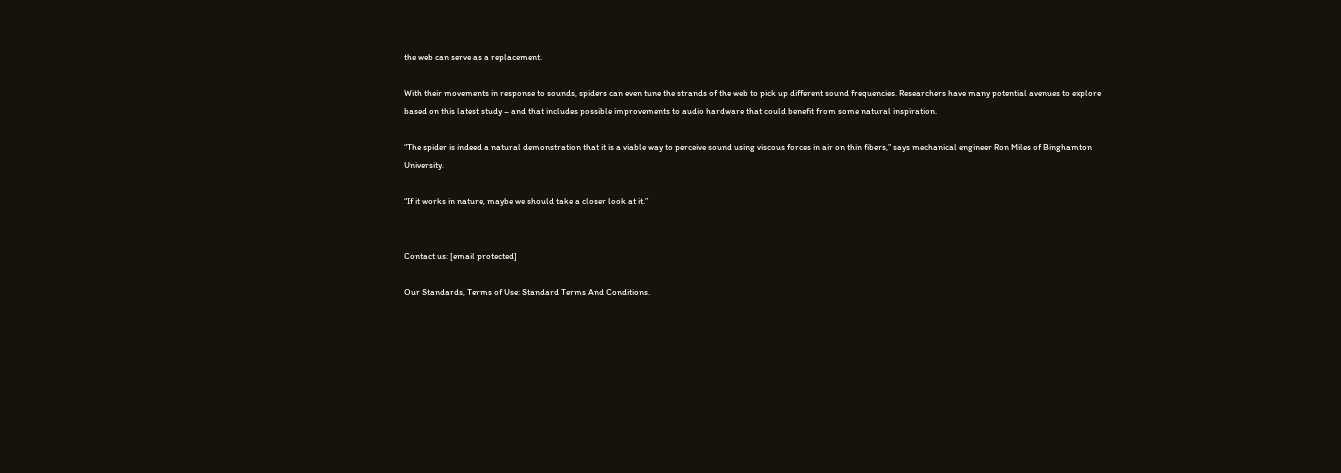the web can serve as a replacement.

With their movements in response to sounds, spiders can even tune the strands of the web to pick up different sound frequencies. Researchers have many potential avenues to explore based on this latest study – and that includes possible improvements to audio hardware that could benefit from some natural inspiration.

“The spider is indeed a natural demonstration that it is a viable way to perceive sound using viscous forces in air on thin fibers,” says mechanical engineer Ron Miles of Binghamton University.

“If it works in nature, maybe we should take a closer look at it.”


Contact us: [email protected]

Our Standards, Terms of Use: Standard Terms And Conditions.